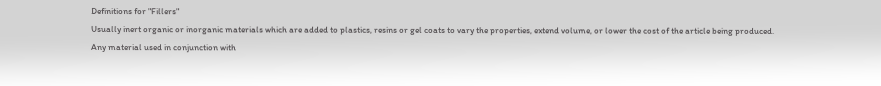Definitions for "Fillers"
Usually inert organic or inorganic materials which are added to plastics, resins or gel coats to vary the properties, extend volume, or lower the cost of the article being produced.
Any material used in conjunction with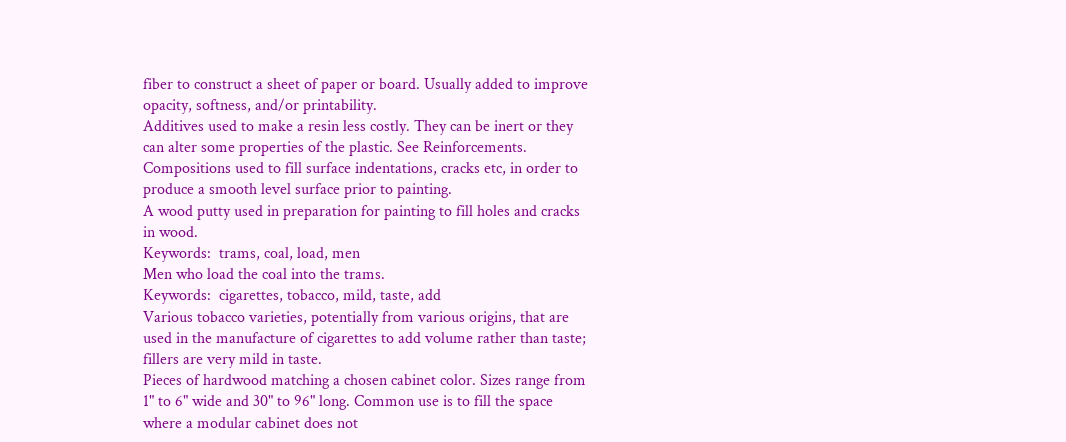fiber to construct a sheet of paper or board. Usually added to improve opacity, softness, and/or printability.
Additives used to make a resin less costly. They can be inert or they can alter some properties of the plastic. See Reinforcements.
Compositions used to fill surface indentations, cracks etc, in order to produce a smooth level surface prior to painting.
A wood putty used in preparation for painting to fill holes and cracks in wood.
Keywords:  trams, coal, load, men
Men who load the coal into the trams.
Keywords:  cigarettes, tobacco, mild, taste, add
Various tobacco varieties, potentially from various origins, that are used in the manufacture of cigarettes to add volume rather than taste; fillers are very mild in taste.
Pieces of hardwood matching a chosen cabinet color. Sizes range from 1" to 6" wide and 30" to 96" long. Common use is to fill the space where a modular cabinet does not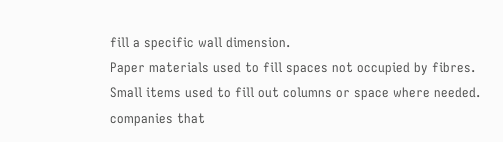fill a specific wall dimension.
Paper materials used to fill spaces not occupied by fibres.
Small items used to fill out columns or space where needed.
companies that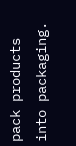pack products into packaging.